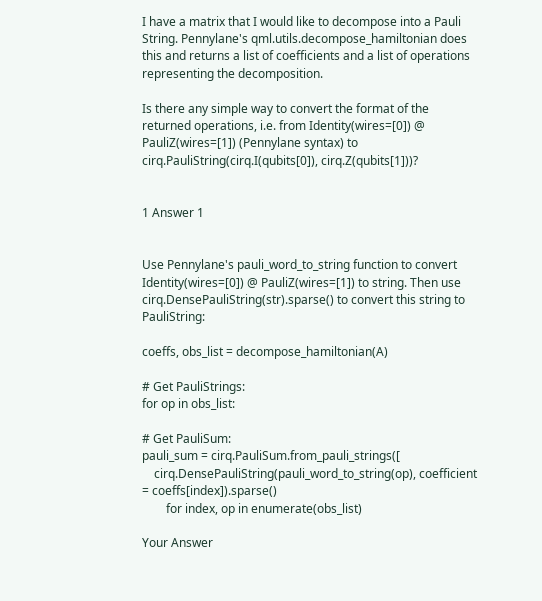I have a matrix that I would like to decompose into a Pauli String. Pennylane's qml.utils.decompose_hamiltonian does this and returns a list of coefficients and a list of operations representing the decomposition.

Is there any simple way to convert the format of the returned operations, i.e. from Identity(wires=[0]) @ PauliZ(wires=[1]) (Pennylane syntax) to cirq.PauliString(cirq.I(qubits[0]), cirq.Z(qubits[1]))?


1 Answer 1


Use Pennylane's pauli_word_to_string function to convert Identity(wires=[0]) @ PauliZ(wires=[1]) to string. Then use cirq.DensePauliString(str).sparse() to convert this string to PauliString:

coeffs, obs_list = decompose_hamiltonian(A)

# Get PauliStrings:
for op in obs_list:

# Get PauliSum:
pauli_sum = cirq.PauliSum.from_pauli_strings([
    cirq.DensePauliString(pauli_word_to_string(op), coefficient = coeffs[index]).sparse()
        for index, op in enumerate(obs_list)

Your Answer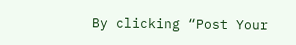By clicking “Post Your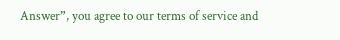Answer”, you agree to our terms of service and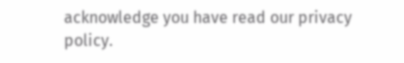acknowledge you have read our privacy policy.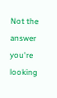Not the answer you're looking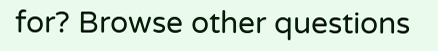for? Browse other questions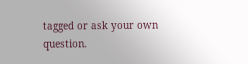tagged or ask your own question.